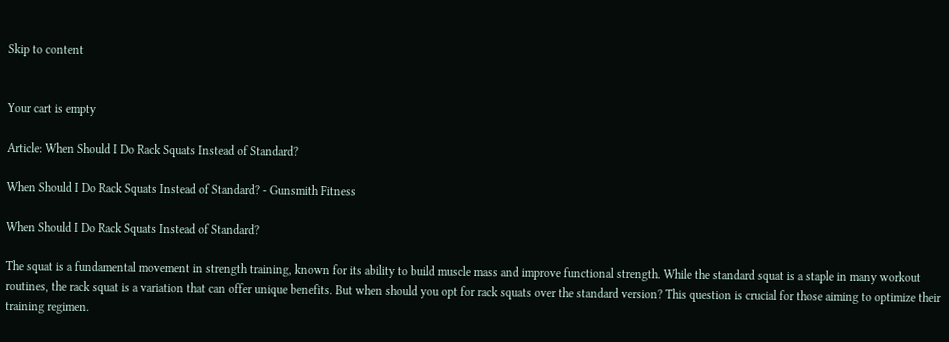Skip to content


Your cart is empty

Article: When Should I Do Rack Squats Instead of Standard?

When Should I Do Rack Squats Instead of Standard? - Gunsmith Fitness

When Should I Do Rack Squats Instead of Standard?

The squat is a fundamental movement in strength training, known for its ability to build muscle mass and improve functional strength. While the standard squat is a staple in many workout routines, the rack squat is a variation that can offer unique benefits. But when should you opt for rack squats over the standard version? This question is crucial for those aiming to optimize their training regimen.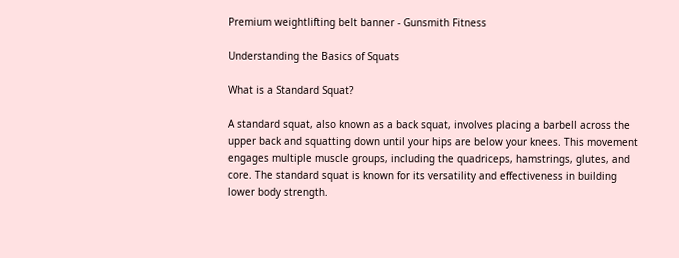Premium weightlifting belt banner - Gunsmith Fitness

Understanding the Basics of Squats

What is a Standard Squat?

A standard squat, also known as a back squat, involves placing a barbell across the upper back and squatting down until your hips are below your knees. This movement engages multiple muscle groups, including the quadriceps, hamstrings, glutes, and core. The standard squat is known for its versatility and effectiveness in building lower body strength.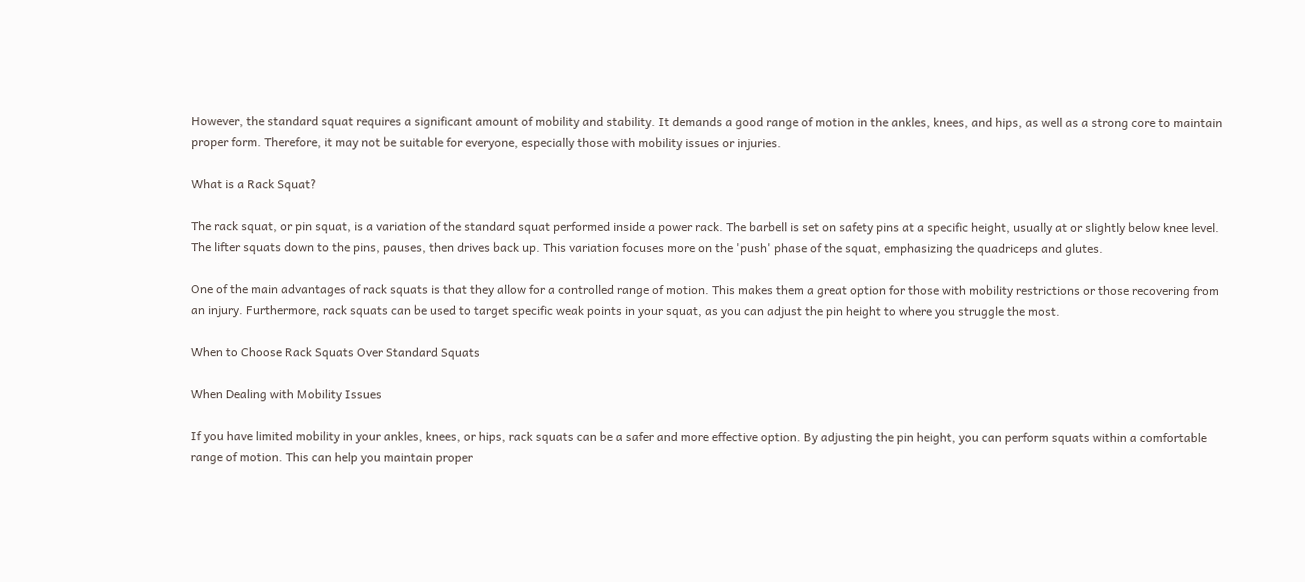However, the standard squat requires a significant amount of mobility and stability. It demands a good range of motion in the ankles, knees, and hips, as well as a strong core to maintain proper form. Therefore, it may not be suitable for everyone, especially those with mobility issues or injuries.

What is a Rack Squat?

The rack squat, or pin squat, is a variation of the standard squat performed inside a power rack. The barbell is set on safety pins at a specific height, usually at or slightly below knee level. The lifter squats down to the pins, pauses, then drives back up. This variation focuses more on the 'push' phase of the squat, emphasizing the quadriceps and glutes.

One of the main advantages of rack squats is that they allow for a controlled range of motion. This makes them a great option for those with mobility restrictions or those recovering from an injury. Furthermore, rack squats can be used to target specific weak points in your squat, as you can adjust the pin height to where you struggle the most.

When to Choose Rack Squats Over Standard Squats

When Dealing with Mobility Issues

If you have limited mobility in your ankles, knees, or hips, rack squats can be a safer and more effective option. By adjusting the pin height, you can perform squats within a comfortable range of motion. This can help you maintain proper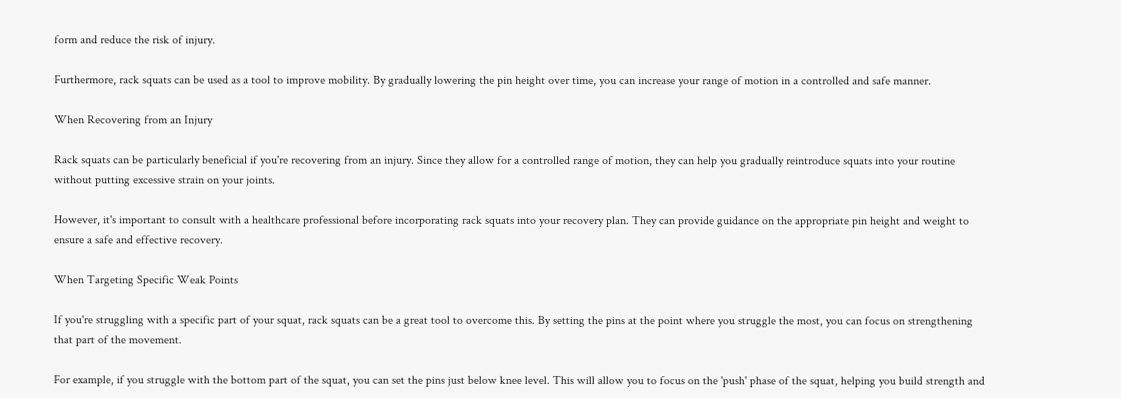form and reduce the risk of injury.

Furthermore, rack squats can be used as a tool to improve mobility. By gradually lowering the pin height over time, you can increase your range of motion in a controlled and safe manner.

When Recovering from an Injury

Rack squats can be particularly beneficial if you're recovering from an injury. Since they allow for a controlled range of motion, they can help you gradually reintroduce squats into your routine without putting excessive strain on your joints.

However, it's important to consult with a healthcare professional before incorporating rack squats into your recovery plan. They can provide guidance on the appropriate pin height and weight to ensure a safe and effective recovery.

When Targeting Specific Weak Points

If you're struggling with a specific part of your squat, rack squats can be a great tool to overcome this. By setting the pins at the point where you struggle the most, you can focus on strengthening that part of the movement.

For example, if you struggle with the bottom part of the squat, you can set the pins just below knee level. This will allow you to focus on the 'push' phase of the squat, helping you build strength and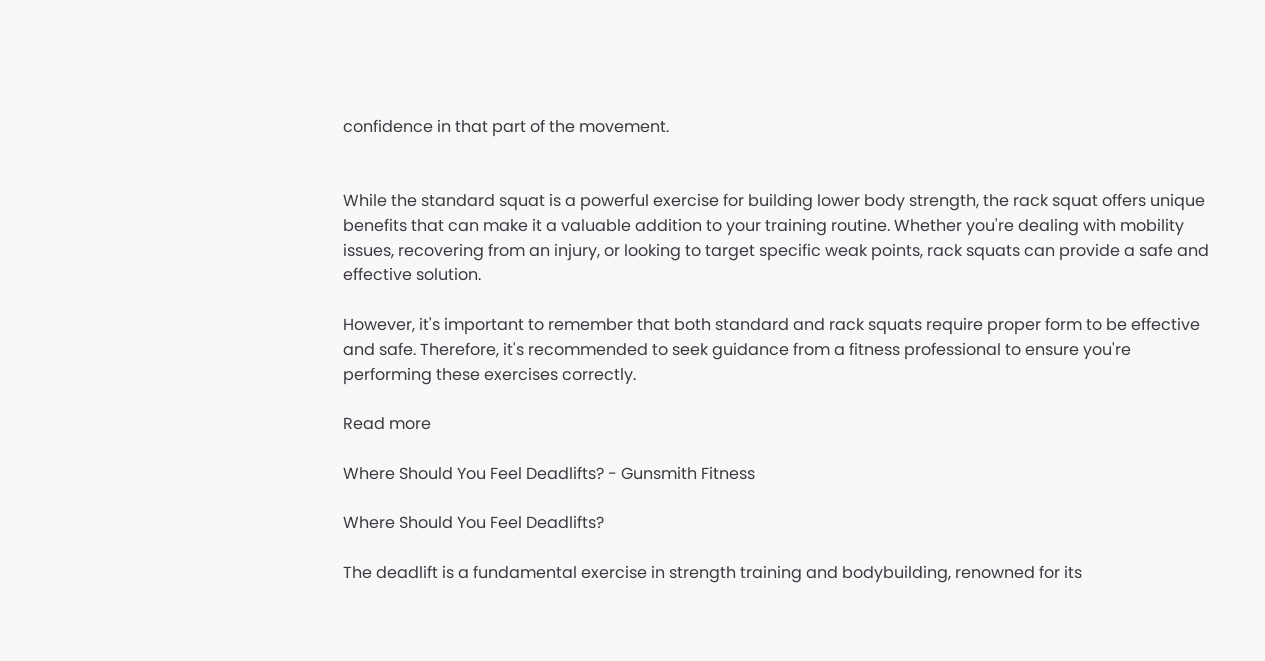confidence in that part of the movement.


While the standard squat is a powerful exercise for building lower body strength, the rack squat offers unique benefits that can make it a valuable addition to your training routine. Whether you're dealing with mobility issues, recovering from an injury, or looking to target specific weak points, rack squats can provide a safe and effective solution.

However, it's important to remember that both standard and rack squats require proper form to be effective and safe. Therefore, it's recommended to seek guidance from a fitness professional to ensure you're performing these exercises correctly.

Read more

Where Should You Feel Deadlifts? - Gunsmith Fitness

Where Should You Feel Deadlifts?

The deadlift is a fundamental exercise in strength training and bodybuilding, renowned for its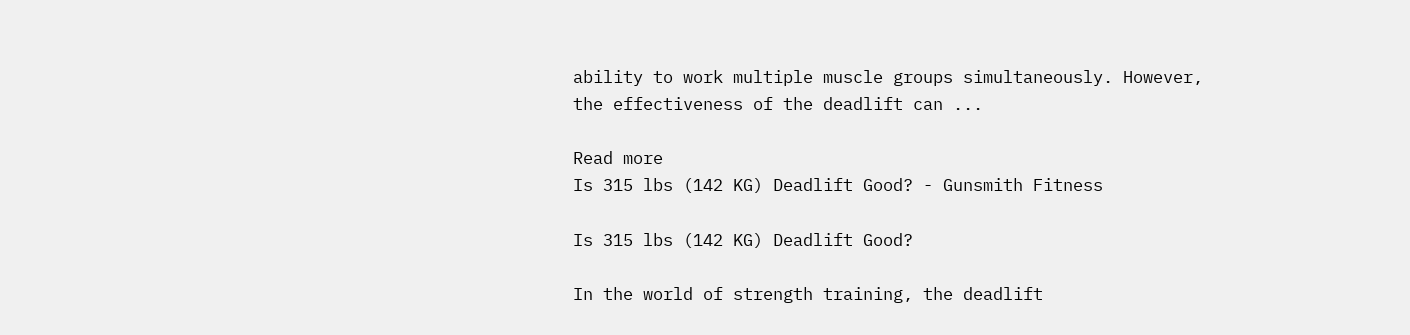ability to work multiple muscle groups simultaneously. However, the effectiveness of the deadlift can ...

Read more
Is 315 lbs (142 KG) Deadlift Good? - Gunsmith Fitness

Is 315 lbs (142 KG) Deadlift Good?

In the world of strength training, the deadlift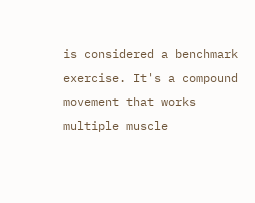is considered a benchmark exercise. It's a compound movement that works multiple muscle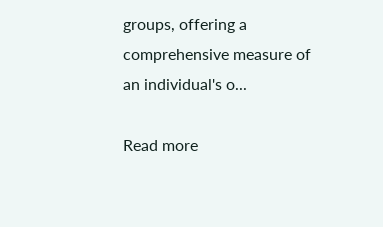groups, offering a comprehensive measure of an individual's o...

Read more